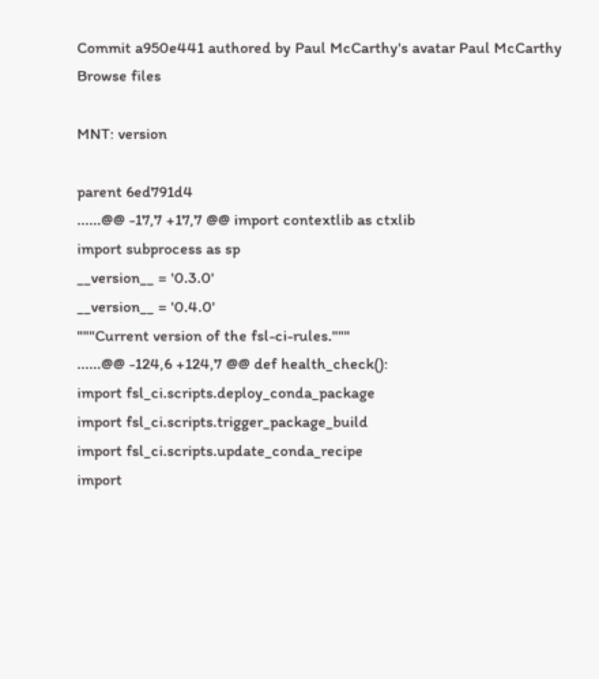Commit a950e441 authored by Paul McCarthy's avatar Paul McCarthy
Browse files

MNT: version

parent 6ed791d4
......@@ -17,7 +17,7 @@ import contextlib as ctxlib
import subprocess as sp
__version__ = '0.3.0'
__version__ = '0.4.0'
"""Current version of the fsl-ci-rules."""
......@@ -124,6 +124,7 @@ def health_check():
import fsl_ci.scripts.deploy_conda_package
import fsl_ci.scripts.trigger_package_build
import fsl_ci.scripts.update_conda_recipe
import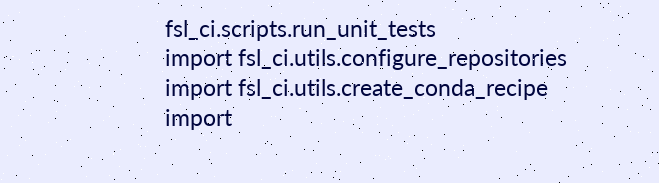fsl_ci.scripts.run_unit_tests
import fsl_ci.utils.configure_repositories
import fsl_ci.utils.create_conda_recipe
import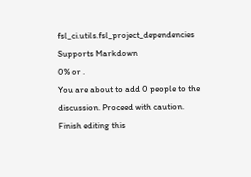fsl_ci.utils.fsl_project_dependencies
Supports Markdown
0% or .
You are about to add 0 people to the discussion. Proceed with caution.
Finish editing this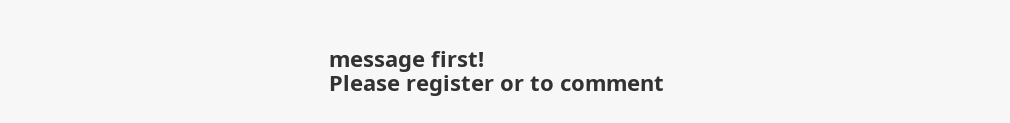message first!
Please register or to comment